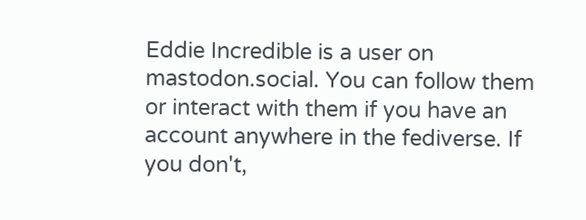Eddie Incredible is a user on mastodon.social. You can follow them or interact with them if you have an account anywhere in the fediverse. If you don't,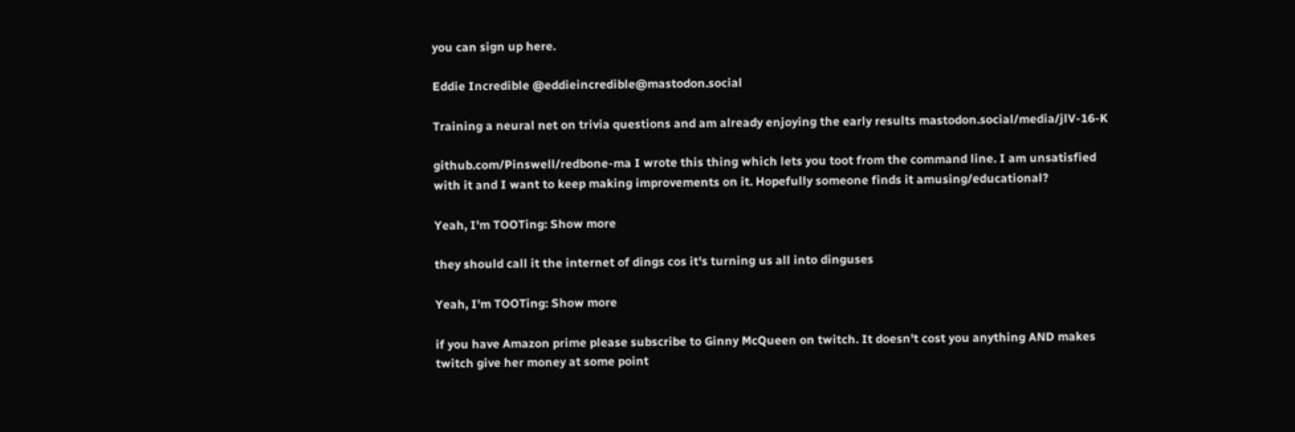you can sign up here.

Eddie Incredible @eddieincredible@mastodon.social

Training a neural net on trivia questions and am already enjoying the early results mastodon.social/media/jlV-16-K

github.com/Pinswell/redbone-ma I wrote this thing which lets you toot from the command line. I am unsatisfied with it and I want to keep making improvements on it. Hopefully someone finds it amusing/educational?

Yeah, I'm TOOTing: Show more

they should call it the internet of dings cos it's turning us all into dinguses

Yeah, I'm TOOTing: Show more

if you have Amazon prime please subscribe to Ginny McQueen on twitch. It doesn't cost you anything AND makes twitch give her money at some point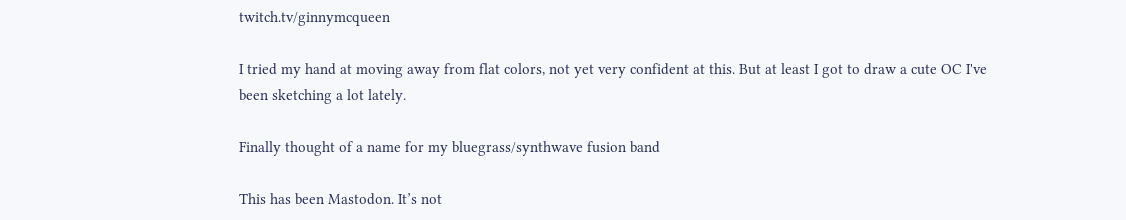twitch.tv/ginnymcqueen

I tried my hand at moving away from flat colors, not yet very confident at this. But at least I got to draw a cute OC I've been sketching a lot lately.

Finally thought of a name for my bluegrass/synthwave fusion band

This has been Mastodon. It’s not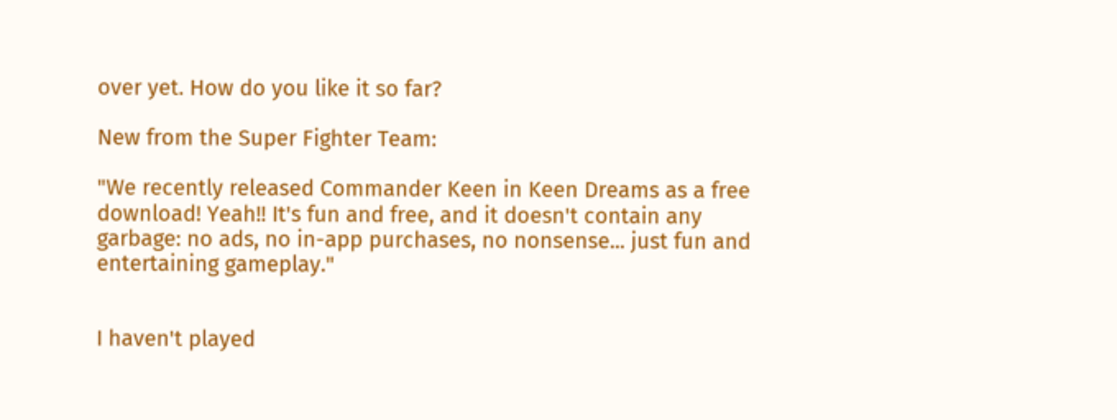over yet. How do you like it so far?

New from the Super Fighter Team:

"We recently released Commander Keen in Keen Dreams as a free download! Yeah!! It's fun and free, and it doesn't contain any garbage: no ads, no in-app purchases, no nonsense... just fun and entertaining gameplay."


I haven't played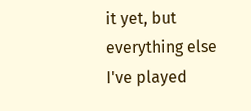it yet, but everything else I've played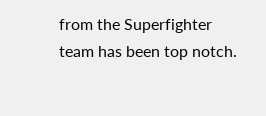from the Superfighter team has been top notch.